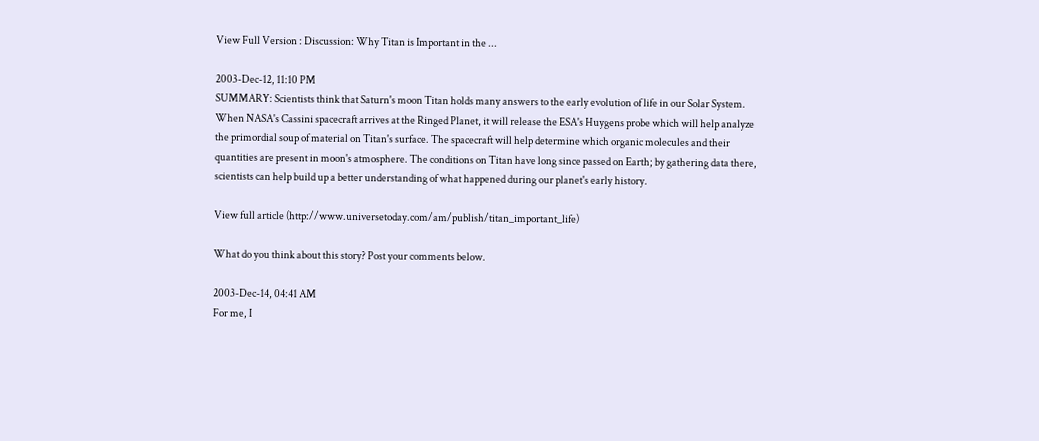View Full Version : Discussion: Why Titan is Important in the ...

2003-Dec-12, 11:10 PM
SUMMARY: Scientists think that Saturn's moon Titan holds many answers to the early evolution of life in our Solar System. When NASA's Cassini spacecraft arrives at the Ringed Planet, it will release the ESA's Huygens probe which will help analyze the primordial soup of material on Titan's surface. The spacecraft will help determine which organic molecules and their quantities are present in moon's atmosphere. The conditions on Titan have long since passed on Earth; by gathering data there, scientists can help build up a better understanding of what happened during our planet's early history.

View full article (http://www.universetoday.com/am/publish/titan_important_life)

What do you think about this story? Post your comments below.

2003-Dec-14, 04:41 AM
For me, I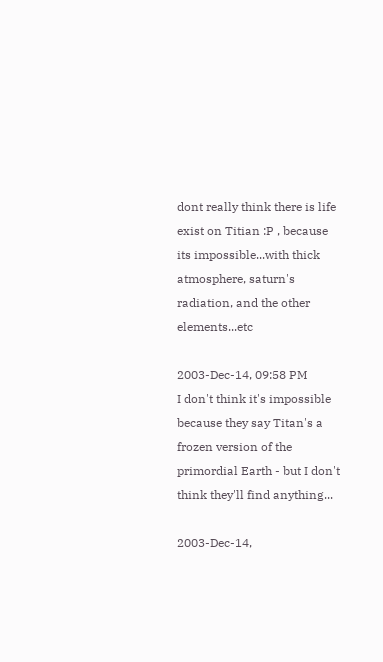dont really think there is life exist on Titian :P , because its impossible...with thick atmosphere, saturn's radiation, and the other elements...etc

2003-Dec-14, 09:58 PM
I don't think it's impossible because they say Titan's a frozen version of the primordial Earth - but I don't think they'll find anything...

2003-Dec-14,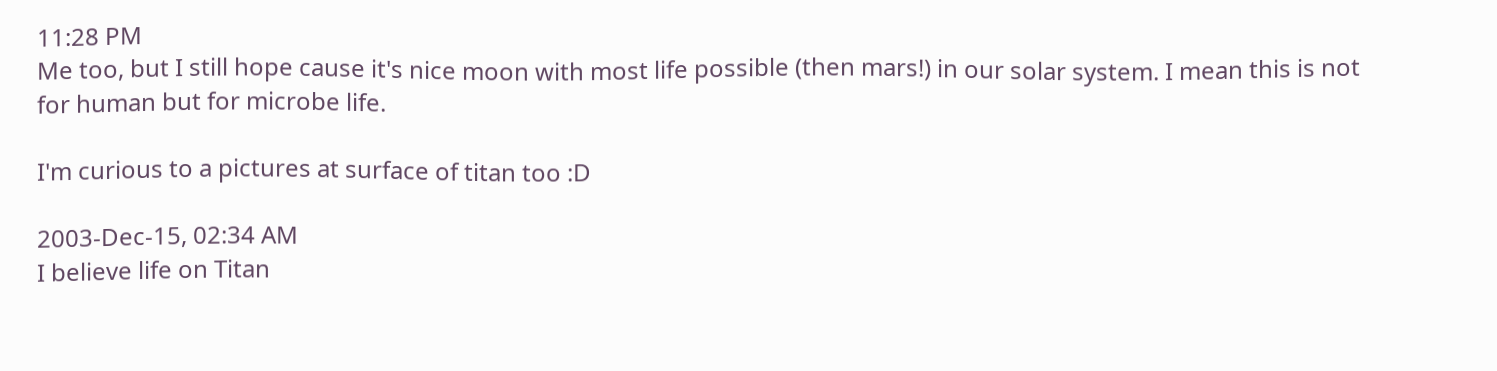11:28 PM
Me too, but I still hope cause it's nice moon with most life possible (then mars!) in our solar system. I mean this is not for human but for microbe life.

I'm curious to a pictures at surface of titan too :D

2003-Dec-15, 02:34 AM
I believe life on Titan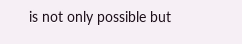is not only possible but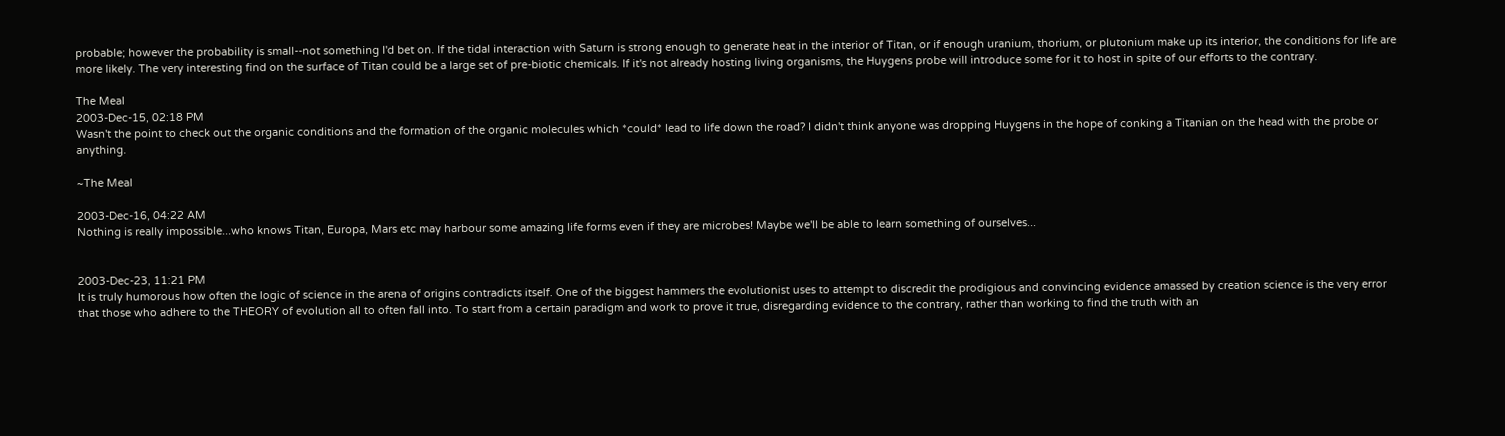probable; however the probability is small--not something I'd bet on. If the tidal interaction with Saturn is strong enough to generate heat in the interior of Titan, or if enough uranium, thorium, or plutonium make up its interior, the conditions for life are more likely. The very interesting find on the surface of Titan could be a large set of pre-biotic chemicals. If it's not already hosting living organisms, the Huygens probe will introduce some for it to host in spite of our efforts to the contrary.

The Meal
2003-Dec-15, 02:18 PM
Wasn't the point to check out the organic conditions and the formation of the organic molecules which *could* lead to life down the road? I didn't think anyone was dropping Huygens in the hope of conking a Titanian on the head with the probe or anything.

~The Meal

2003-Dec-16, 04:22 AM
Nothing is really impossible...who knows Titan, Europa, Mars etc may harbour some amazing life forms even if they are microbes! Maybe we'll be able to learn something of ourselves...


2003-Dec-23, 11:21 PM
It is truly humorous how often the logic of science in the arena of origins contradicts itself. One of the biggest hammers the evolutionist uses to attempt to discredit the prodigious and convincing evidence amassed by creation science is the very error that those who adhere to the THEORY of evolution all to often fall into. To start from a certain paradigm and work to prove it true, disregarding evidence to the contrary, rather than working to find the truth with an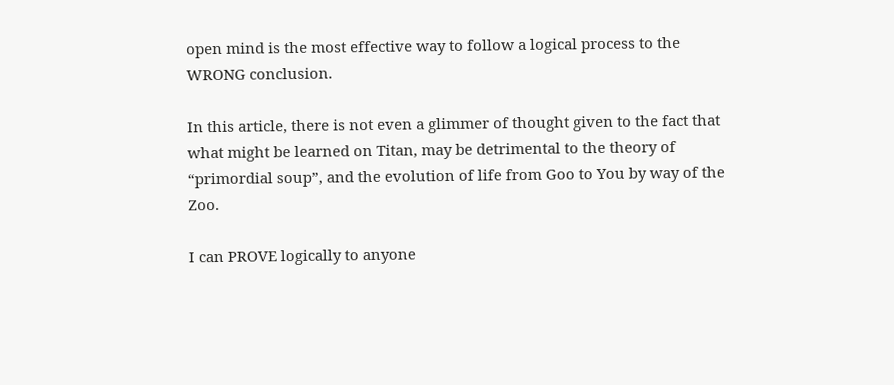open mind is the most effective way to follow a logical process to the WRONG conclusion.

In this article, there is not even a glimmer of thought given to the fact that what might be learned on Titan, may be detrimental to the theory of “primordial soup”, and the evolution of life from Goo to You by way of the Zoo.

I can PROVE logically to anyone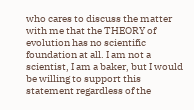who cares to discuss the matter with me that the THEORY of evolution has no scientific foundation at all. I am not a scientist, I am a baker, but I would be willing to support this statement regardless of the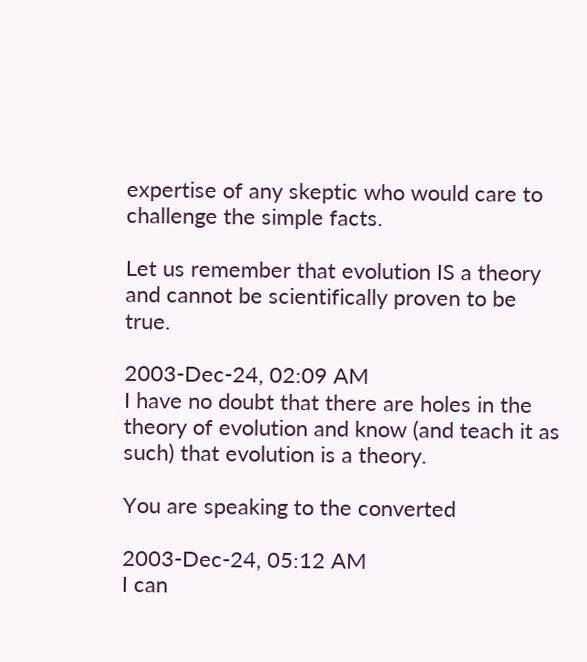expertise of any skeptic who would care to challenge the simple facts.

Let us remember that evolution IS a theory and cannot be scientifically proven to be true.

2003-Dec-24, 02:09 AM
I have no doubt that there are holes in the theory of evolution and know (and teach it as such) that evolution is a theory.

You are speaking to the converted

2003-Dec-24, 05:12 AM
I can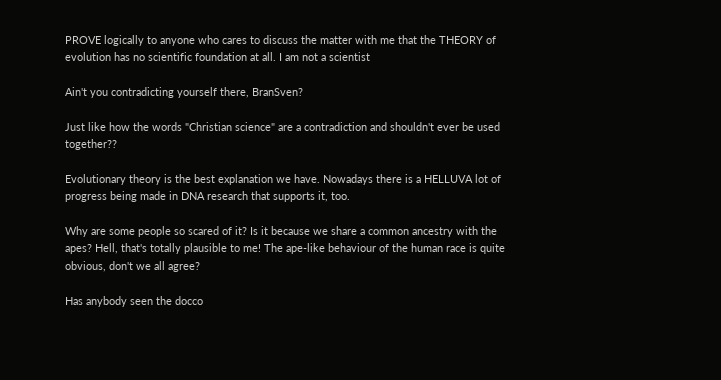PROVE logically to anyone who cares to discuss the matter with me that the THEORY of evolution has no scientific foundation at all. I am not a scientist

Ain't you contradicting yourself there, BranSven?

Just like how the words "Christian science" are a contradiction and shouldn't ever be used together??

Evolutionary theory is the best explanation we have. Nowadays there is a HELLUVA lot of progress being made in DNA research that supports it, too.

Why are some people so scared of it? Is it because we share a common ancestry with the apes? Hell, that's totally plausible to me! The ape-like behaviour of the human race is quite obvious, don't we all agree?

Has anybody seen the docco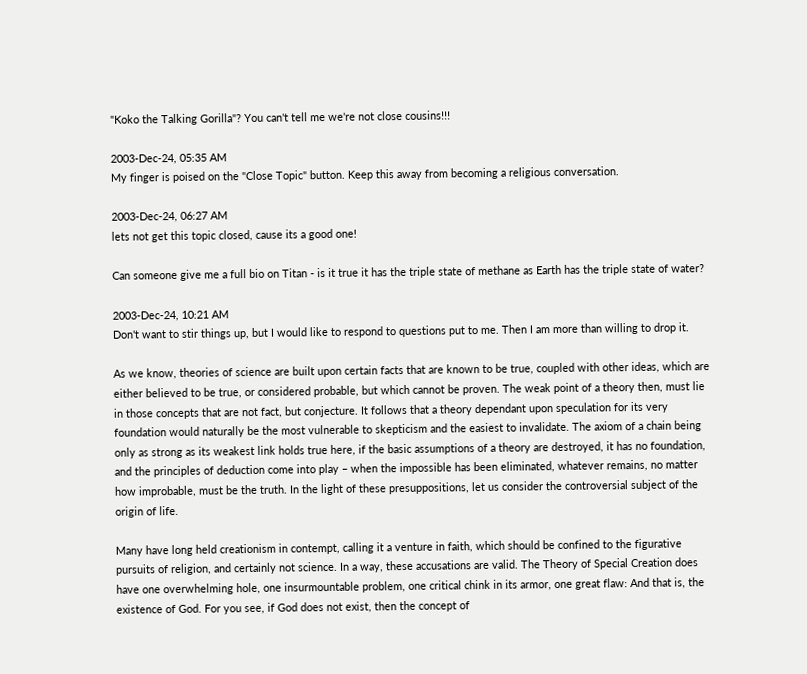"Koko the Talking Gorilla"? You can't tell me we're not close cousins!!!

2003-Dec-24, 05:35 AM
My finger is poised on the "Close Topic" button. Keep this away from becoming a religious conversation.

2003-Dec-24, 06:27 AM
lets not get this topic closed, cause its a good one!

Can someone give me a full bio on Titan - is it true it has the triple state of methane as Earth has the triple state of water?

2003-Dec-24, 10:21 AM
Don't want to stir things up, but I would like to respond to questions put to me. Then I am more than willing to drop it.

As we know, theories of science are built upon certain facts that are known to be true, coupled with other ideas, which are either believed to be true, or considered probable, but which cannot be proven. The weak point of a theory then, must lie in those concepts that are not fact, but conjecture. It follows that a theory dependant upon speculation for its very foundation would naturally be the most vulnerable to skepticism and the easiest to invalidate. The axiom of a chain being only as strong as its weakest link holds true here, if the basic assumptions of a theory are destroyed, it has no foundation, and the principles of deduction come into play – when the impossible has been eliminated, whatever remains, no matter how improbable, must be the truth. In the light of these presuppositions, let us consider the controversial subject of the origin of life.

Many have long held creationism in contempt, calling it a venture in faith, which should be confined to the figurative pursuits of religion, and certainly not science. In a way, these accusations are valid. The Theory of Special Creation does have one overwhelming hole, one insurmountable problem, one critical chink in its armor, one great flaw: And that is, the existence of God. For you see, if God does not exist, then the concept of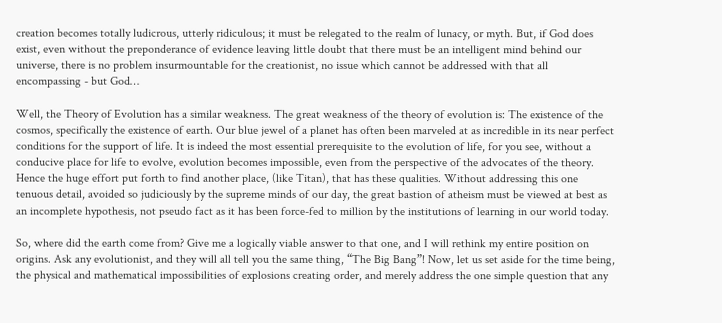creation becomes totally ludicrous, utterly ridiculous; it must be relegated to the realm of lunacy, or myth. But, if God does exist, even without the preponderance of evidence leaving little doubt that there must be an intelligent mind behind our universe, there is no problem insurmountable for the creationist, no issue which cannot be addressed with that all encompassing - but God…

Well, the Theory of Evolution has a similar weakness. The great weakness of the theory of evolution is: The existence of the cosmos, specifically the existence of earth. Our blue jewel of a planet has often been marveled at as incredible in its near perfect conditions for the support of life. It is indeed the most essential prerequisite to the evolution of life, for you see, without a conducive place for life to evolve, evolution becomes impossible, even from the perspective of the advocates of the theory. Hence the huge effort put forth to find another place, (like Titan), that has these qualities. Without addressing this one tenuous detail, avoided so judiciously by the supreme minds of our day, the great bastion of atheism must be viewed at best as an incomplete hypothesis, not pseudo fact as it has been force-fed to million by the institutions of learning in our world today.

So, where did the earth come from? Give me a logically viable answer to that one, and I will rethink my entire position on origins. Ask any evolutionist, and they will all tell you the same thing, “The Big Bang”! Now, let us set aside for the time being, the physical and mathematical impossibilities of explosions creating order, and merely address the one simple question that any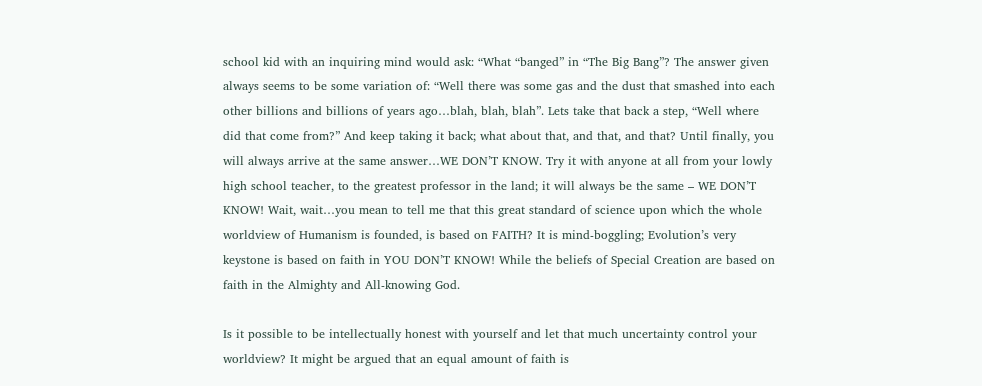school kid with an inquiring mind would ask: “What “banged” in “The Big Bang”? The answer given always seems to be some variation of: “Well there was some gas and the dust that smashed into each other billions and billions of years ago…blah, blah, blah”. Lets take that back a step, “Well where did that come from?” And keep taking it back; what about that, and that, and that? Until finally, you will always arrive at the same answer…WE DON’T KNOW. Try it with anyone at all from your lowly high school teacher, to the greatest professor in the land; it will always be the same – WE DON’T KNOW! Wait, wait…you mean to tell me that this great standard of science upon which the whole worldview of Humanism is founded, is based on FAITH? It is mind-boggling; Evolution’s very keystone is based on faith in YOU DON’T KNOW! While the beliefs of Special Creation are based on faith in the Almighty and All-knowing God.

Is it possible to be intellectually honest with yourself and let that much uncertainty control your worldview? It might be argued that an equal amount of faith is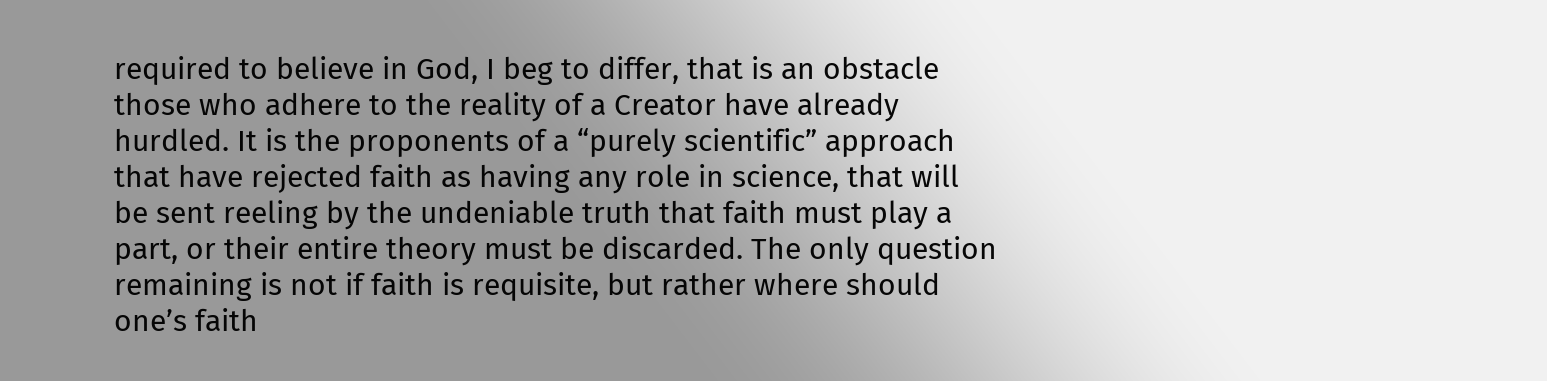required to believe in God, I beg to differ, that is an obstacle those who adhere to the reality of a Creator have already hurdled. It is the proponents of a “purely scientific” approach that have rejected faith as having any role in science, that will be sent reeling by the undeniable truth that faith must play a part, or their entire theory must be discarded. The only question remaining is not if faith is requisite, but rather where should one’s faith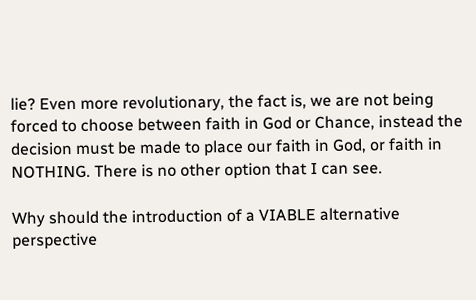lie? Even more revolutionary, the fact is, we are not being forced to choose between faith in God or Chance, instead the decision must be made to place our faith in God, or faith in NOTHING. There is no other option that I can see.

Why should the introduction of a VIABLE alternative perspective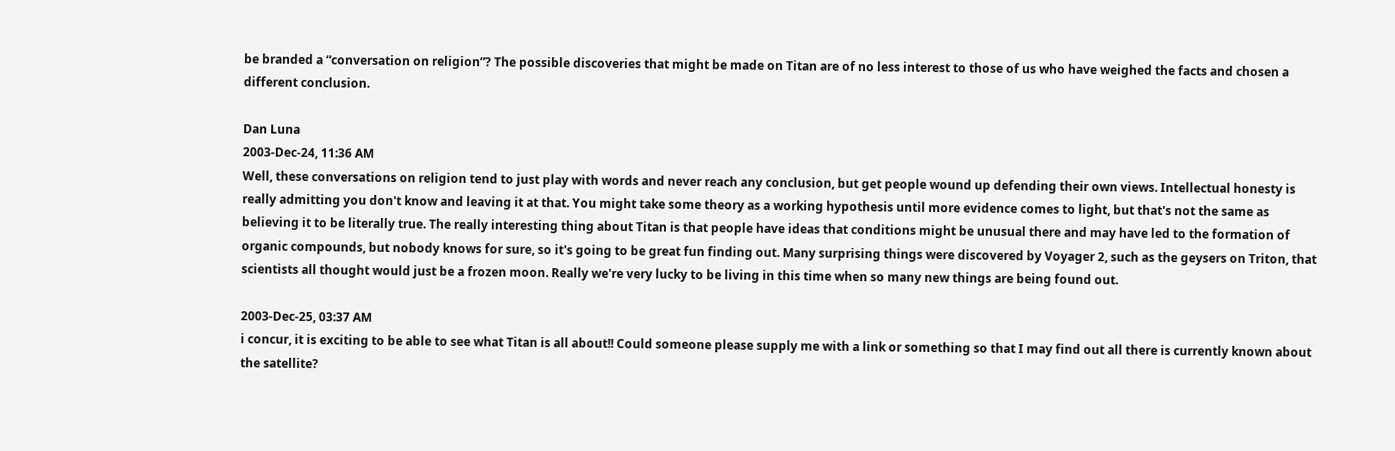be branded a “conversation on religion”? The possible discoveries that might be made on Titan are of no less interest to those of us who have weighed the facts and chosen a different conclusion.

Dan Luna
2003-Dec-24, 11:36 AM
Well, these conversations on religion tend to just play with words and never reach any conclusion, but get people wound up defending their own views. Intellectual honesty is really admitting you don't know and leaving it at that. You might take some theory as a working hypothesis until more evidence comes to light, but that's not the same as believing it to be literally true. The really interesting thing about Titan is that people have ideas that conditions might be unusual there and may have led to the formation of organic compounds, but nobody knows for sure, so it's going to be great fun finding out. Many surprising things were discovered by Voyager 2, such as the geysers on Triton, that scientists all thought would just be a frozen moon. Really we're very lucky to be living in this time when so many new things are being found out.

2003-Dec-25, 03:37 AM
i concur, it is exciting to be able to see what Titan is all about!! Could someone please supply me with a link or something so that I may find out all there is currently known about the satellite?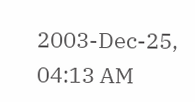2003-Dec-25, 04:13 AM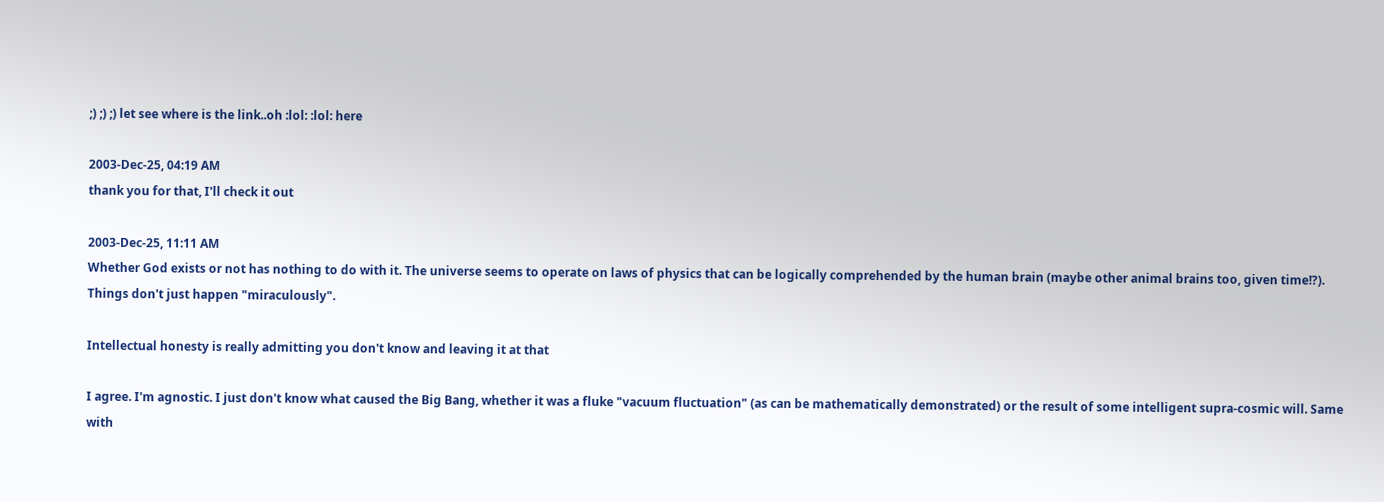;) ;) ;) let see where is the link..oh :lol: :lol: here

2003-Dec-25, 04:19 AM
thank you for that, I'll check it out

2003-Dec-25, 11:11 AM
Whether God exists or not has nothing to do with it. The universe seems to operate on laws of physics that can be logically comprehended by the human brain (maybe other animal brains too, given time!?). Things don't just happen "miraculously".

Intellectual honesty is really admitting you don't know and leaving it at that

I agree. I'm agnostic. I just don't know what caused the Big Bang, whether it was a fluke "vacuum fluctuation" (as can be mathematically demonstrated) or the result of some intelligent supra-cosmic will. Same with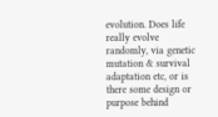evolution. Does life really evolve randomly, via genetic mutation & survival adaptation etc, or is there some design or purpose behind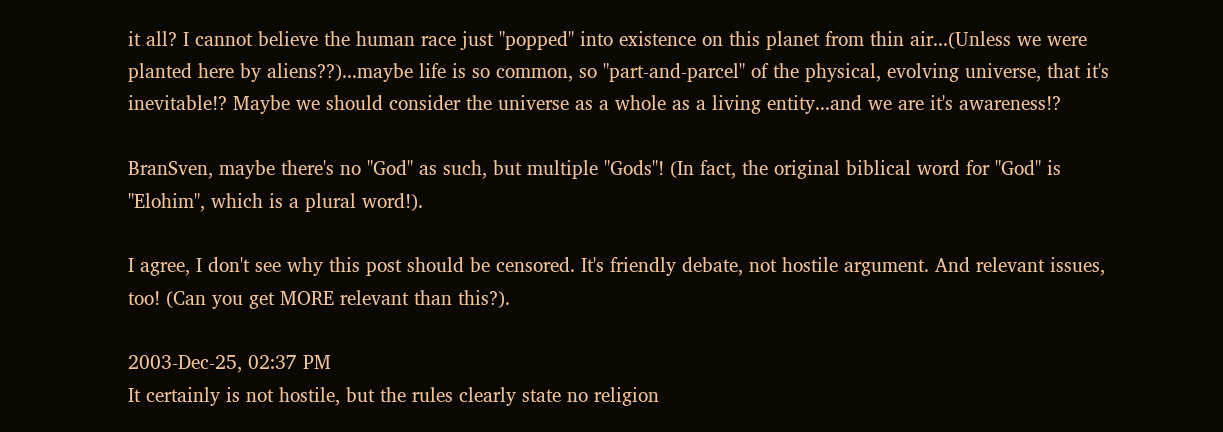it all? I cannot believe the human race just "popped" into existence on this planet from thin air...(Unless we were planted here by aliens??)...maybe life is so common, so "part-and-parcel" of the physical, evolving universe, that it's inevitable!? Maybe we should consider the universe as a whole as a living entity...and we are it's awareness!?

BranSven, maybe there's no "God" as such, but multiple "Gods"! (In fact, the original biblical word for "God" is "Elohim", which is a plural word!).

I agree, I don't see why this post should be censored. It's friendly debate, not hostile argument. And relevant issues, too! (Can you get MORE relevant than this?).

2003-Dec-25, 02:37 PM
It certainly is not hostile, but the rules clearly state no religion